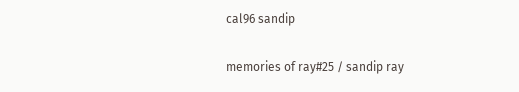cal96 sandip

memories of ray#25 / sandip ray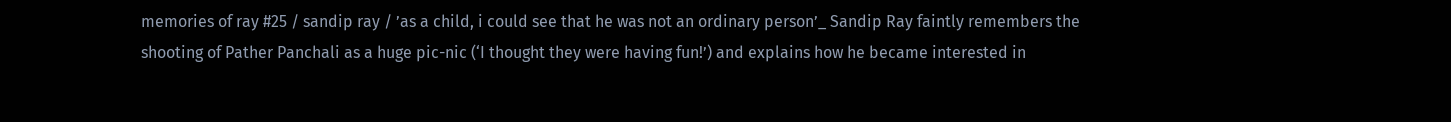memories of ray #25 / sandip ray / ’as a child, i could see that he was not an ordinary person’_ Sandip Ray faintly remembers the shooting of Pather Panchali as a huge pic-nic (‘I thought they were having fun!’) and explains how he became interested in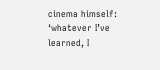cinema himself: ‘whatever I’ve learned, I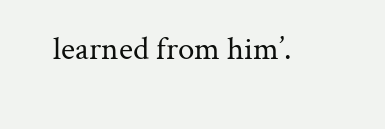learned from him’.